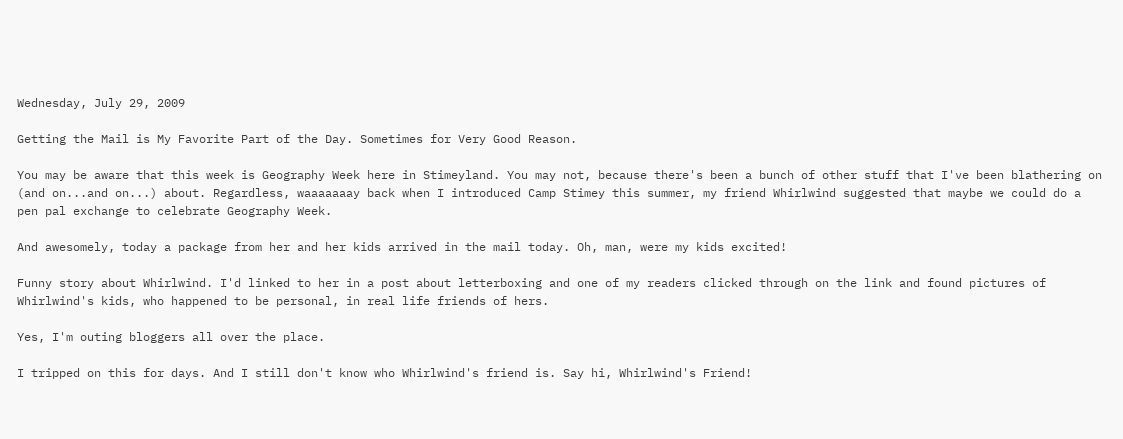Wednesday, July 29, 2009

Getting the Mail is My Favorite Part of the Day. Sometimes for Very Good Reason.

You may be aware that this week is Geography Week here in Stimeyland. You may not, because there's been a bunch of other stuff that I've been blathering on (and on...and on...) about. Regardless, waaaaaaay back when I introduced Camp Stimey this summer, my friend Whirlwind suggested that maybe we could do a pen pal exchange to celebrate Geography Week.

And awesomely, today a package from her and her kids arrived in the mail today. Oh, man, were my kids excited!

Funny story about Whirlwind. I'd linked to her in a post about letterboxing and one of my readers clicked through on the link and found pictures of Whirlwind's kids, who happened to be personal, in real life friends of hers.

Yes, I'm outing bloggers all over the place.

I tripped on this for days. And I still don't know who Whirlwind's friend is. Say hi, Whirlwind's Friend!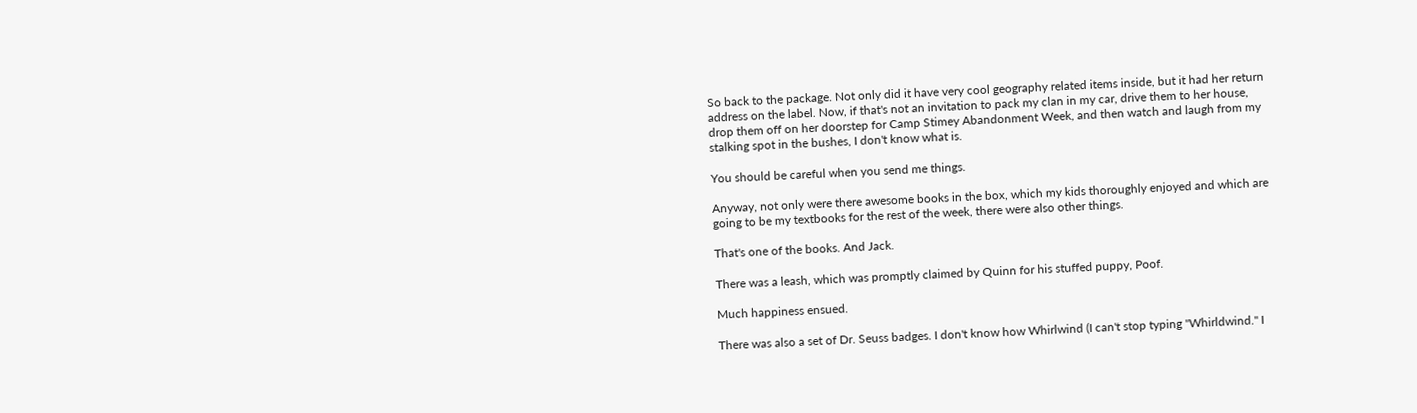So back to the package. Not only did it have very cool geography related items inside, but it had her return address on the label. Now, if that's not an invitation to pack my clan in my car, drive them to her house, drop them off on her doorstep for Camp Stimey Abandonment Week, and then watch and laugh from my stalking spot in the bushes, I don't know what is.

You should be careful when you send me things.

Anyway, not only were there awesome books in the box, which my kids thoroughly enjoyed and which are going to be my textbooks for the rest of the week, there were also other things.

That's one of the books. And Jack.

There was a leash, which was promptly claimed by Quinn for his stuffed puppy, Poof.

Much happiness ensued.

There was also a set of Dr. Seuss badges. I don't know how Whirlwind (I can't stop typing "Whirldwind." I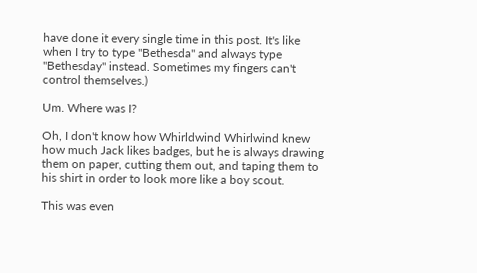have done it every single time in this post. It's like when I try to type "Bethesda" and always type "Bethesday" instead. Sometimes my fingers can't control themselves.)

Um. Where was I?

Oh, I don't know how Whirldwind Whirlwind knew how much Jack likes badges, but he is always drawing them on paper, cutting them out, and taping them to his shirt in order to look more like a boy scout.

This was even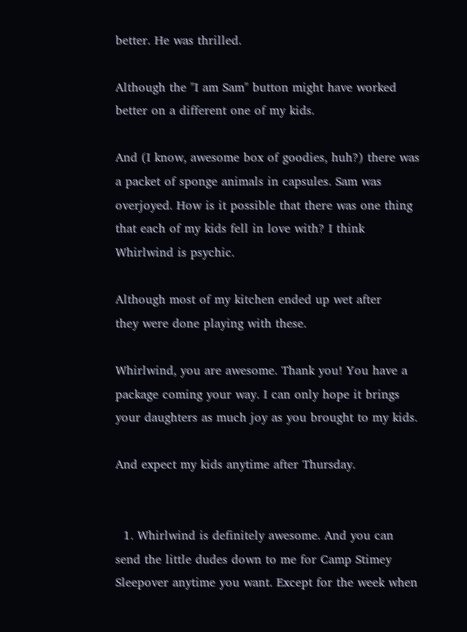better. He was thrilled.

Although the "I am Sam" button might have worked
better on a different one of my kids.

And (I know, awesome box of goodies, huh?) there was a packet of sponge animals in capsules. Sam was overjoyed. How is it possible that there was one thing that each of my kids fell in love with? I think Whirlwind is psychic.

Although most of my kitchen ended up wet after
they were done playing with these.

Whirlwind, you are awesome. Thank you! You have a package coming your way. I can only hope it brings your daughters as much joy as you brought to my kids.

And expect my kids anytime after Thursday.


  1. Whirlwind is definitely awesome. And you can send the little dudes down to me for Camp Stimey Sleepover anytime you want. Except for the week when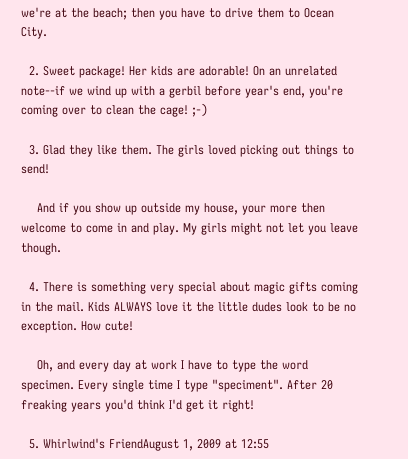we're at the beach; then you have to drive them to Ocean City.

  2. Sweet package! Her kids are adorable! On an unrelated note--if we wind up with a gerbil before year's end, you're coming over to clean the cage! ;-)

  3. Glad they like them. The girls loved picking out things to send!

    And if you show up outside my house, your more then welcome to come in and play. My girls might not let you leave though.

  4. There is something very special about magic gifts coming in the mail. Kids ALWAYS love it the little dudes look to be no exception. How cute!

    Oh, and every day at work I have to type the word specimen. Every single time I type "speciment". After 20 freaking years you'd think I'd get it right!

  5. Whirlwind's FriendAugust 1, 2009 at 12:55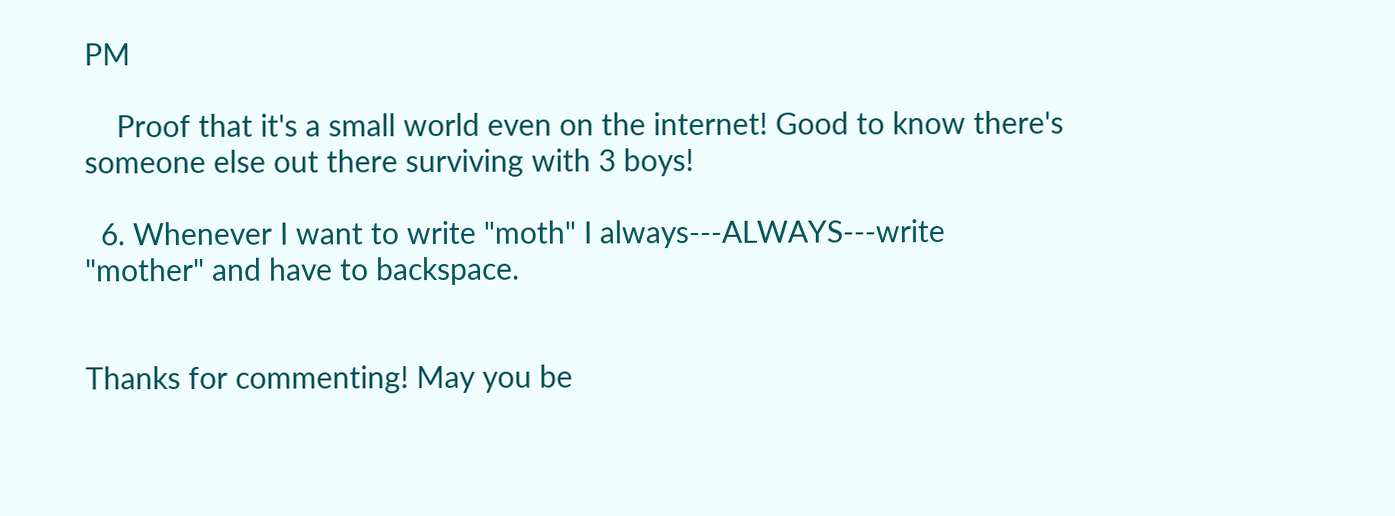PM

    Proof that it's a small world even on the internet! Good to know there's someone else out there surviving with 3 boys!

  6. Whenever I want to write "moth" I always---ALWAYS---write "mother" and have to backspace.


Thanks for commenting! May you be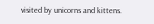visited by unicorns and kittens.